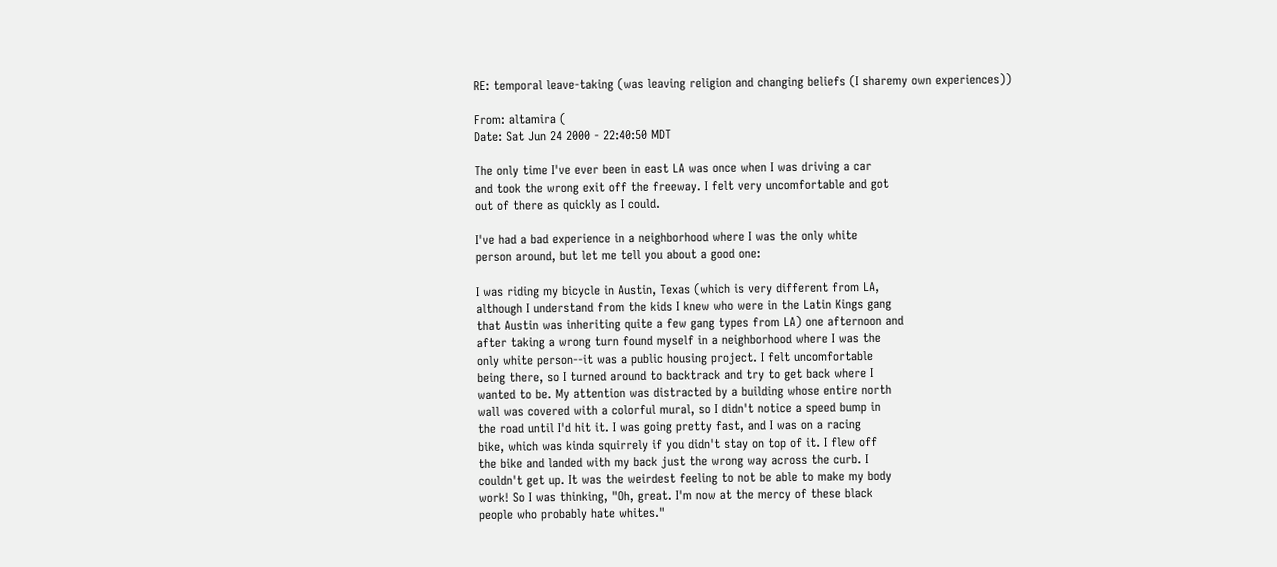RE: temporal leave-taking (was leaving religion and changing beliefs (I sharemy own experiences))

From: altamira (
Date: Sat Jun 24 2000 - 22:40:50 MDT

The only time I've ever been in east LA was once when I was driving a car
and took the wrong exit off the freeway. I felt very uncomfortable and got
out of there as quickly as I could.

I've had a bad experience in a neighborhood where I was the only white
person around, but let me tell you about a good one:

I was riding my bicycle in Austin, Texas (which is very different from LA,
although I understand from the kids I knew who were in the Latin Kings gang
that Austin was inheriting quite a few gang types from LA) one afternoon and
after taking a wrong turn found myself in a neighborhood where I was the
only white person--it was a public housing project. I felt uncomfortable
being there, so I turned around to backtrack and try to get back where I
wanted to be. My attention was distracted by a building whose entire north
wall was covered with a colorful mural, so I didn't notice a speed bump in
the road until I'd hit it. I was going pretty fast, and I was on a racing
bike, which was kinda squirrely if you didn't stay on top of it. I flew off
the bike and landed with my back just the wrong way across the curb. I
couldn't get up. It was the weirdest feeling to not be able to make my body
work! So I was thinking, "Oh, great. I'm now at the mercy of these black
people who probably hate whites."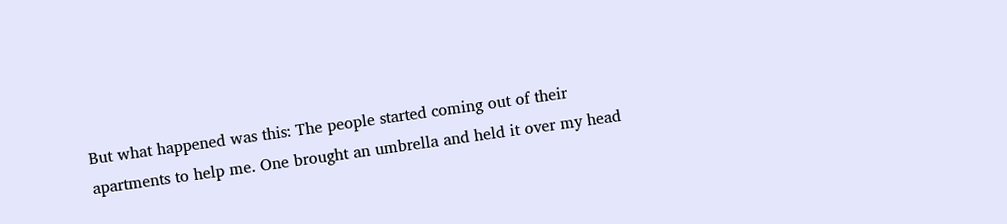But what happened was this: The people started coming out of their
apartments to help me. One brought an umbrella and held it over my head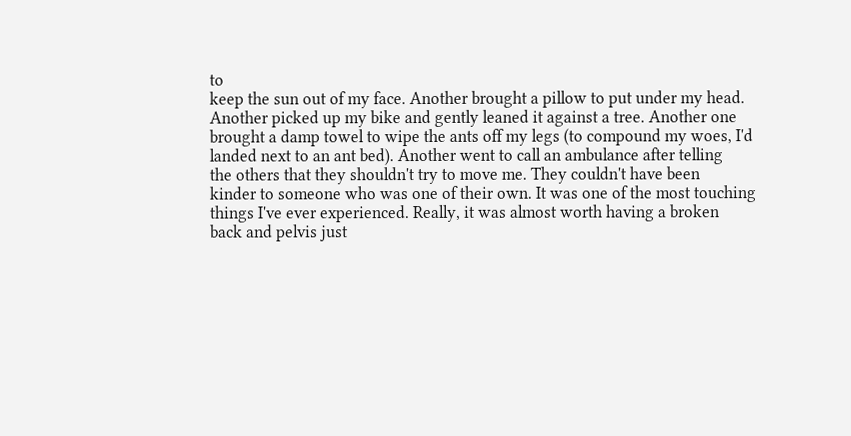to
keep the sun out of my face. Another brought a pillow to put under my head.
Another picked up my bike and gently leaned it against a tree. Another one
brought a damp towel to wipe the ants off my legs (to compound my woes, I'd
landed next to an ant bed). Another went to call an ambulance after telling
the others that they shouldn't try to move me. They couldn't have been
kinder to someone who was one of their own. It was one of the most touching
things I've ever experienced. Really, it was almost worth having a broken
back and pelvis just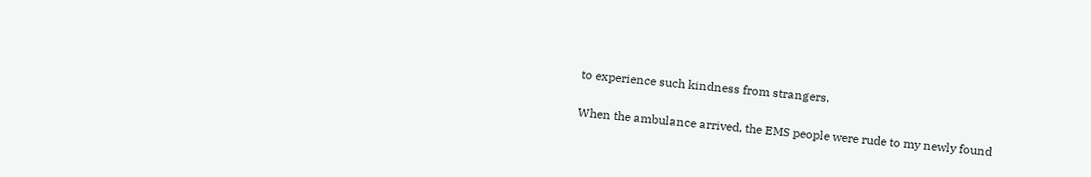to experience such kindness from strangers.

When the ambulance arrived, the EMS people were rude to my newly found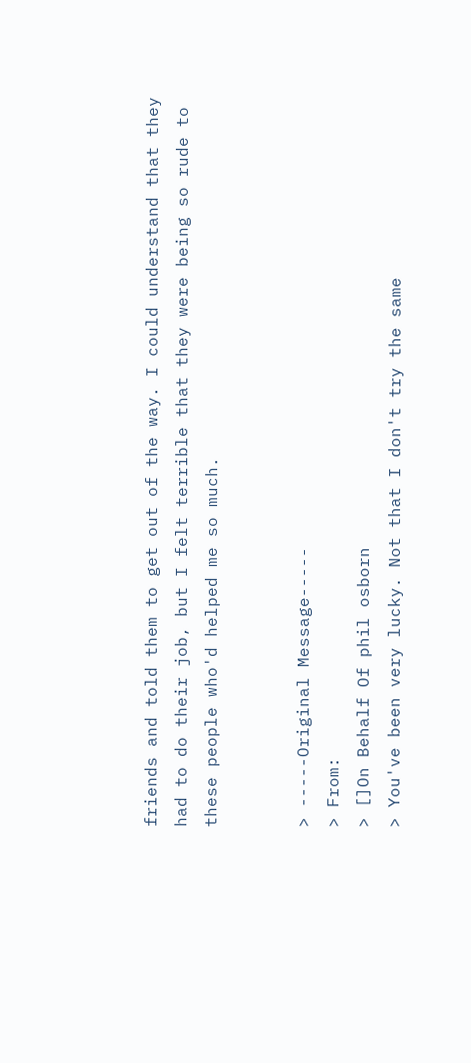friends and told them to get out of the way. I could understand that they
had to do their job, but I felt terrible that they were being so rude to
these people who'd helped me so much.


> -----Original Message-----
> From:
> []On Behalf Of phil osborn
> You've been very lucky. Not that I don't try the same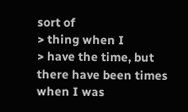sort of
> thing when I
> have the time, but there have been times when I was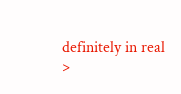definitely in real
>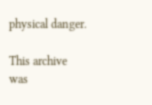physical danger.

This archive was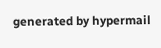generated by hypermail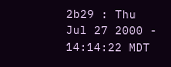2b29 : Thu Jul 27 2000 - 14:14:22 MDT